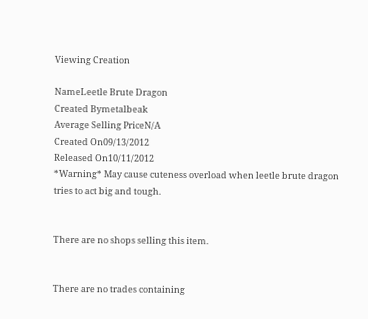Viewing Creation

NameLeetle Brute Dragon
Created Bymetalbeak
Average Selling PriceN/A
Created On09/13/2012
Released On10/11/2012
*Warning* May cause cuteness overload when leetle brute dragon tries to act big and tough.


There are no shops selling this item.


There are no trades containing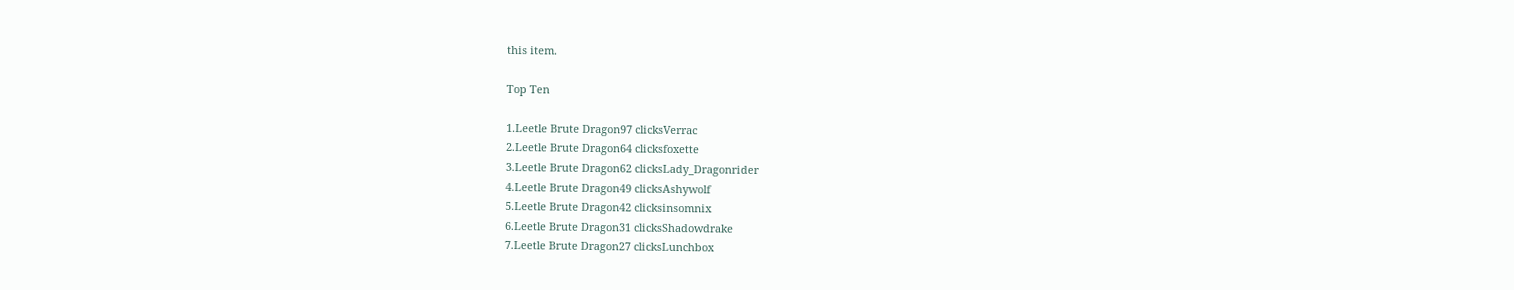this item.

Top Ten

1.Leetle Brute Dragon97 clicksVerrac
2.Leetle Brute Dragon64 clicksfoxette
3.Leetle Brute Dragon62 clicksLady_Dragonrider
4.Leetle Brute Dragon49 clicksAshywolf
5.Leetle Brute Dragon42 clicksinsomnix
6.Leetle Brute Dragon31 clicksShadowdrake
7.Leetle Brute Dragon27 clicksLunchbox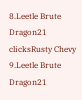8.Leetle Brute Dragon21 clicksRusty Chevy
9.Leetle Brute Dragon21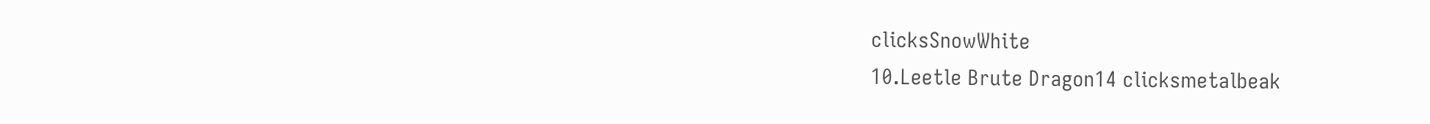clicksSnowWhite
10.Leetle Brute Dragon14 clicksmetalbeak